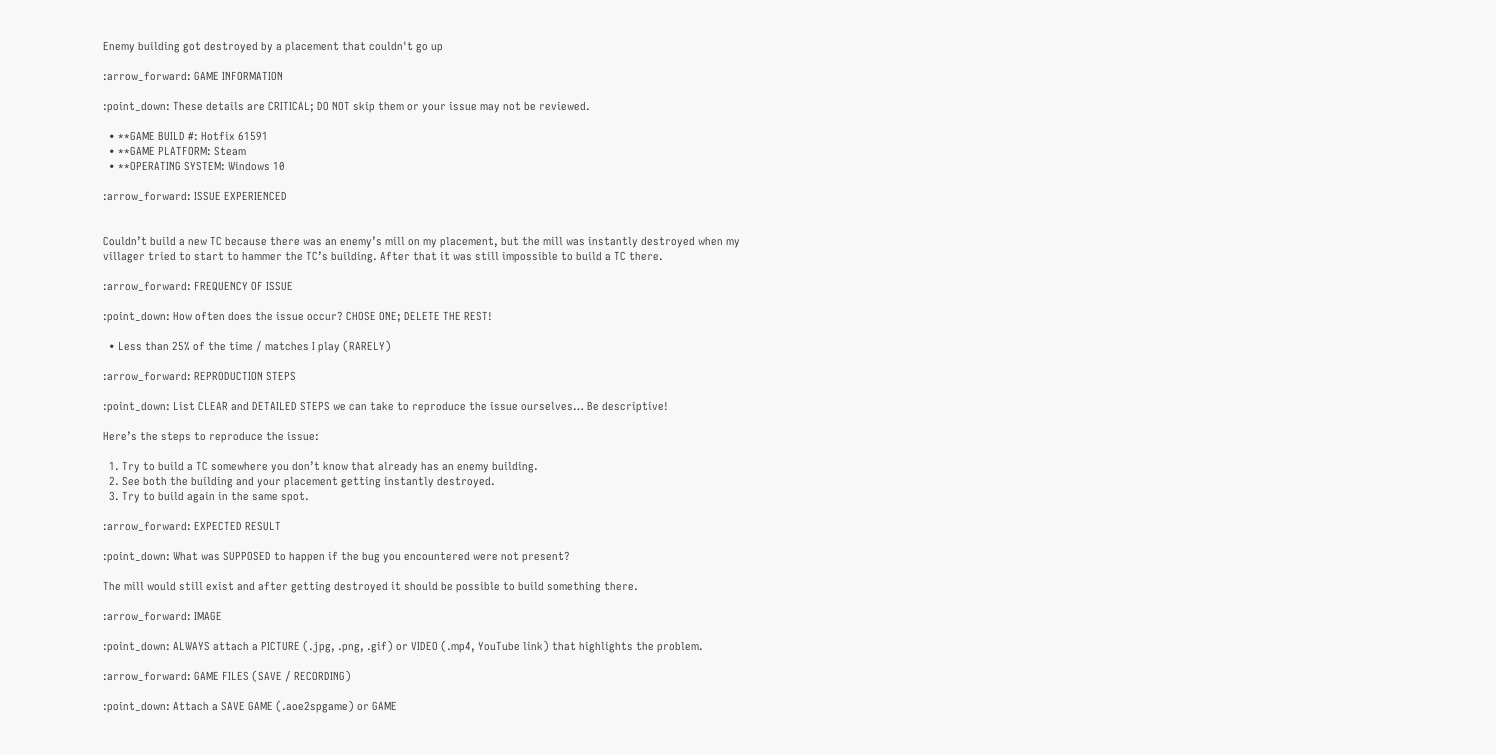Enemy building got destroyed by a placement that couldn't go up

:arrow_forward: GAME INFORMATION

:point_down: These details are CRITICAL; DO NOT skip them or your issue may not be reviewed.

  • **GAME BUILD #: Hotfix 61591
  • **GAME PLATFORM: Steam
  • **OPERATING SYSTEM: Windows 10

:arrow_forward: ISSUE EXPERIENCED


Couldn’t build a new TC because there was an enemy’s mill on my placement, but the mill was instantly destroyed when my villager tried to start to hammer the TC’s building. After that it was still impossible to build a TC there.

:arrow_forward: FREQUENCY OF ISSUE

:point_down: How often does the issue occur? CHOSE ONE; DELETE THE REST!

  • Less than 25% of the time / matches I play (RARELY)

:arrow_forward: REPRODUCTION STEPS

:point_down: List CLEAR and DETAILED STEPS we can take to reproduce the issue ourselves… Be descriptive!

Here’s the steps to reproduce the issue:

  1. Try to build a TC somewhere you don’t know that already has an enemy building.
  2. See both the building and your placement getting instantly destroyed.
  3. Try to build again in the same spot.

:arrow_forward: EXPECTED RESULT

:point_down: What was SUPPOSED to happen if the bug you encountered were not present?

The mill would still exist and after getting destroyed it should be possible to build something there.

:arrow_forward: IMAGE

:point_down: ALWAYS attach a PICTURE (.jpg, .png, .gif) or VIDEO (.mp4, YouTube link) that highlights the problem.

:arrow_forward: GAME FILES (SAVE / RECORDING)

:point_down: Attach a SAVE GAME (.aoe2spgame) or GAME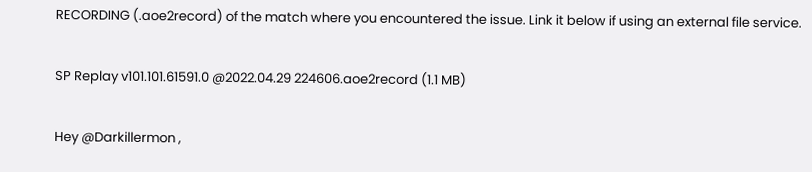RECORDING (.aoe2record) of the match where you encountered the issue. Link it below if using an external file service.

SP Replay v101.101.61591.0 @2022.04.29 224606.aoe2record (1.1 MB)

Hey @Darkillermon ,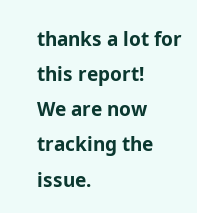thanks a lot for this report!
We are now tracking the issue.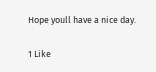Hope youll have a nice day.

1 Like